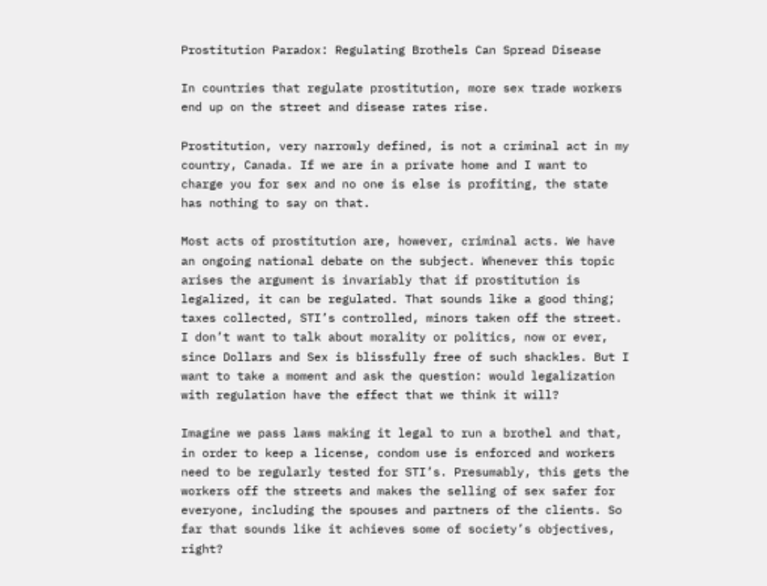Prostitution Paradox: Regulating Brothels Can Spread Disease

In countries that regulate prostitution, more sex trade workers end up on the street and disease rates rise.

Prostitution, very narrowly defined, is not a criminal act in my country, Canada. If we are in a private home and I want to charge you for sex and no one is else is profiting, the state has nothing to say on that.

Most acts of prostitution are, however, criminal acts. We have an ongoing national debate on the subject. Whenever this topic arises the argument is invariably that if prostitution is legalized, it can be regulated. That sounds like a good thing; taxes collected, STI’s controlled, minors taken off the street. I don’t want to talk about morality or politics, now or ever, since Dollars and Sex is blissfully free of such shackles. But I want to take a moment and ask the question: would legalization with regulation have the effect that we think it will?

Imagine we pass laws making it legal to run a brothel and that, in order to keep a license, condom use is enforced and workers need to be regularly tested for STI’s. Presumably, this gets the workers off the streets and makes the selling of sex safer for everyone, including the spouses and partners of the clients. So far that sounds like it achieves some of society’s objectives, right?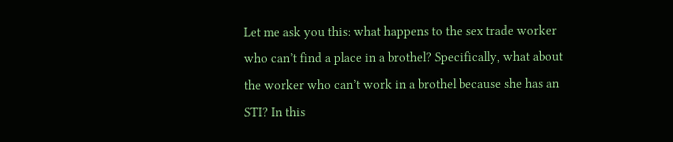Let me ask you this: what happens to the sex trade worker who can’t find a place in a brothel? Specifically, what about the worker who can’t work in a brothel because she has an STI? In this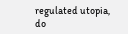regulated utopia, do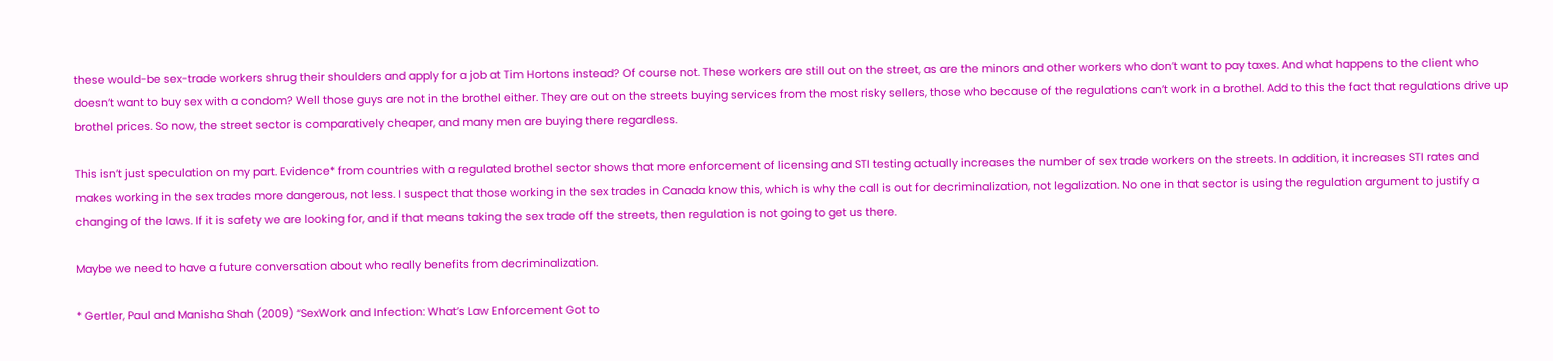these would-be sex-trade workers shrug their shoulders and apply for a job at Tim Hortons instead? Of course not. These workers are still out on the street, as are the minors and other workers who don’t want to pay taxes. And what happens to the client who doesn’t want to buy sex with a condom? Well those guys are not in the brothel either. They are out on the streets buying services from the most risky sellers, those who because of the regulations can’t work in a brothel. Add to this the fact that regulations drive up brothel prices. So now, the street sector is comparatively cheaper, and many men are buying there regardless.

This isn’t just speculation on my part. Evidence* from countries with a regulated brothel sector shows that more enforcement of licensing and STI testing actually increases the number of sex trade workers on the streets. In addition, it increases STI rates and makes working in the sex trades more dangerous, not less. I suspect that those working in the sex trades in Canada know this, which is why the call is out for decriminalization, not legalization. No one in that sector is using the regulation argument to justify a changing of the laws. If it is safety we are looking for, and if that means taking the sex trade off the streets, then regulation is not going to get us there.

Maybe we need to have a future conversation about who really benefits from decriminalization.

* Gertler, Paul and Manisha Shah (2009) “SexWork and Infection: What’s Law Enforcement Got to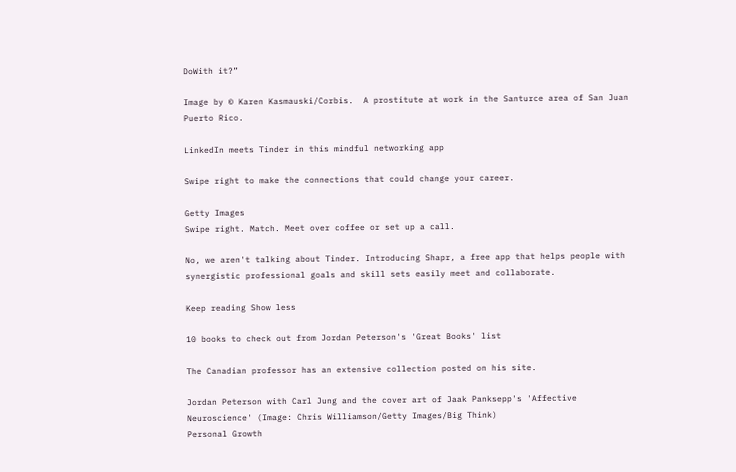DoWith it?”

Image by © Karen Kasmauski/Corbis.  A prostitute at work in the Santurce area of San Juan Puerto Rico.

LinkedIn meets Tinder in this mindful networking app

Swipe right to make the connections that could change your career.

Getty Images
Swipe right. Match. Meet over coffee or set up a call.

No, we aren't talking about Tinder. Introducing Shapr, a free app that helps people with synergistic professional goals and skill sets easily meet and collaborate.

Keep reading Show less

10 books to check out from Jordan Peterson's 'Great Books' list

The Canadian professor has an extensive collection posted on his site.

Jordan Peterson with Carl Jung and the cover art of Jaak Panksepp's 'Affective Neuroscience' (Image: Chris Williamson/Getty Images/Big Think)
Personal Growth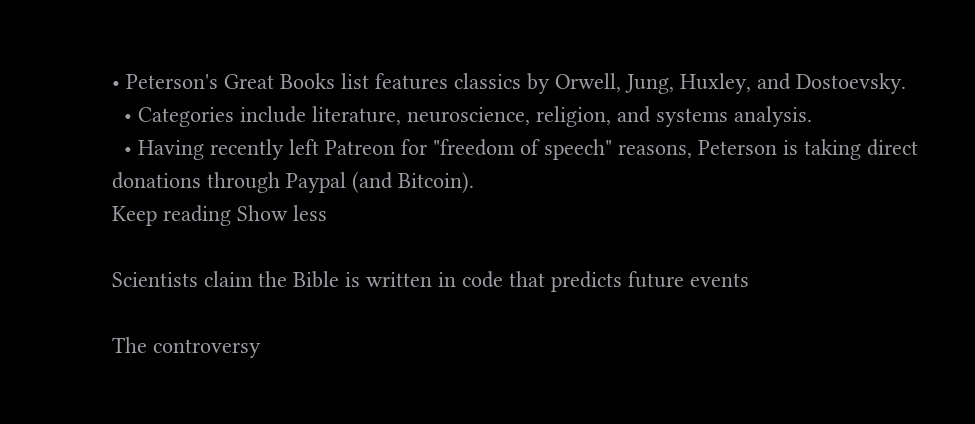• Peterson's Great Books list features classics by Orwell, Jung, Huxley, and Dostoevsky.
  • Categories include literature, neuroscience, religion, and systems analysis.
  • Having recently left Patreon for "freedom of speech" reasons, Peterson is taking direct donations through Paypal (and Bitcoin).
Keep reading Show less

Scientists claim the Bible is written in code that predicts future events

The controversy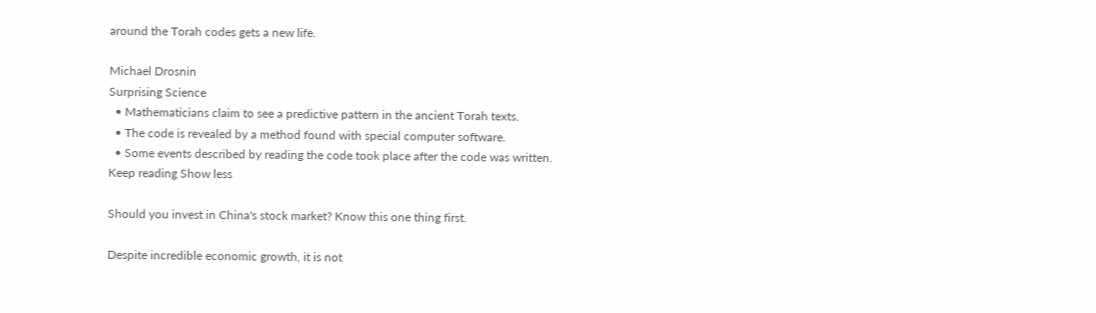around the Torah codes gets a new life.

Michael Drosnin
Surprising Science
  • Mathematicians claim to see a predictive pattern in the ancient Torah texts.
  • The code is revealed by a method found with special computer software.
  • Some events described by reading the code took place after the code was written.
Keep reading Show less

Should you invest in China's stock market? Know this one thing first.

Despite incredible economic growth, it is not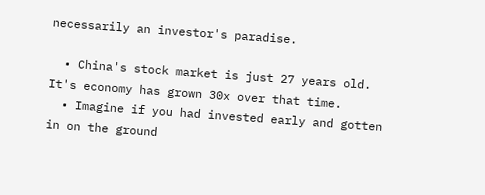necessarily an investor's paradise.

  • China's stock market is just 27 years old. It's economy has grown 30x over that time.
  • Imagine if you had invested early and gotten in on the ground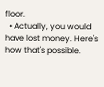floor.
  • Actually, you would have lost money. Here's how that's possible.